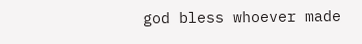god bless whoever made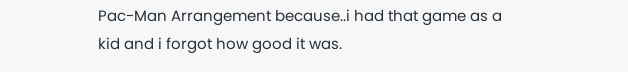Pac-Man Arrangement because..i had that game as a kid and i forgot how good it was.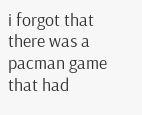i forgot that there was a pacman game that had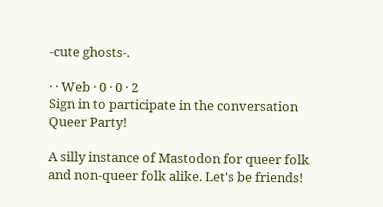-cute ghosts-.

· · Web · 0 · 0 · 2
Sign in to participate in the conversation
Queer Party!

A silly instance of Mastodon for queer folk and non-queer folk alike. Let's be friends!